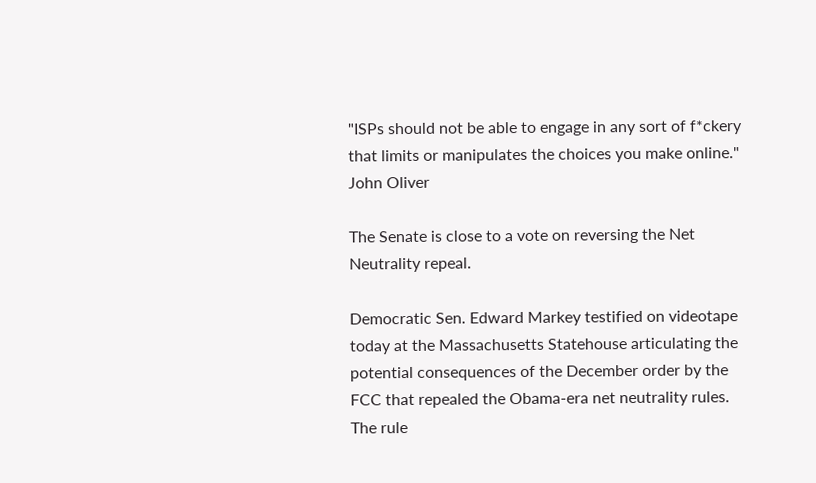"ISPs should not be able to engage in any sort of f*ckery that limits or manipulates the choices you make online."
John Oliver

The Senate is close to a vote on reversing the Net Neutrality repeal.

Democratic Sen. Edward Markey testified on videotape today at the Massachusetts Statehouse articulating the potential consequences of the December order by the FCC that repealed the Obama-era net neutrality rules.  The rule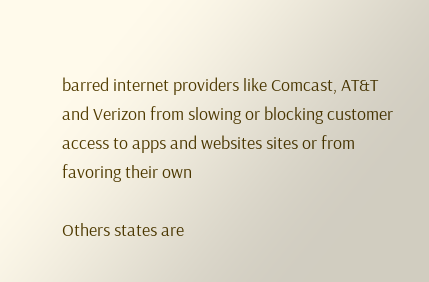barred internet providers like Comcast, AT&T and Verizon from slowing or blocking customer access to apps and websites sites or from favoring their own

Others states are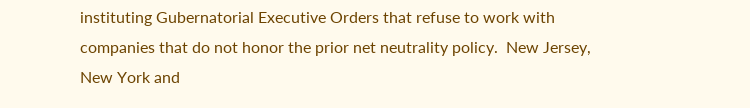instituting Gubernatorial Executive Orders that refuse to work with companies that do not honor the prior net neutrality policy.  New Jersey, New York and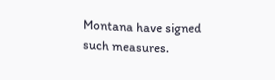Montana have signed such measures.